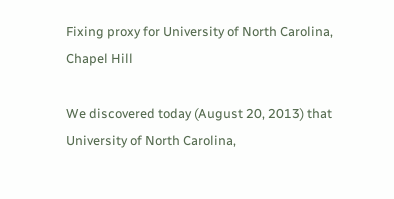Fixing proxy for University of North Carolina, Chapel Hill

We discovered today (August 20, 2013) that University of North Carolina,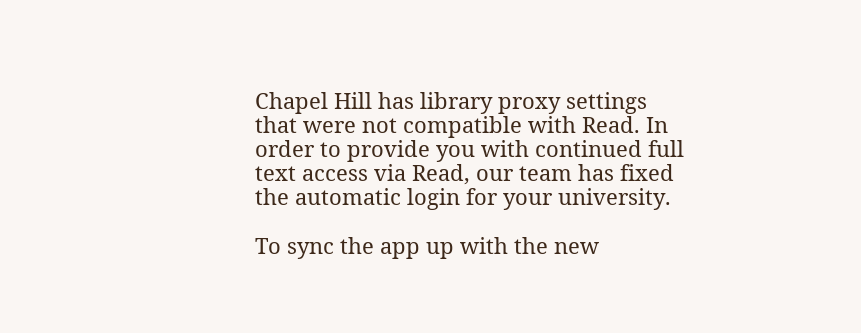Chapel Hill has library proxy settings that were not compatible with Read. In order to provide you with continued full text access via Read, our team has fixed the automatic login for your university.

To sync the app up with the new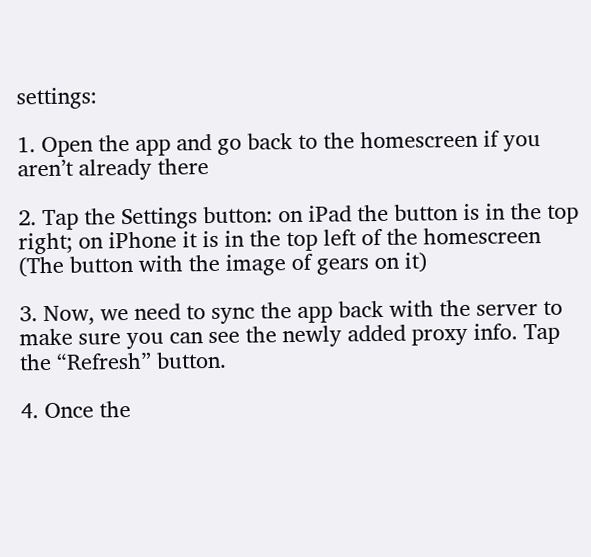settings:

1. Open the app and go back to the homescreen if you aren’t already there

2. Tap the Settings button: on iPad the button is in the top right; on iPhone it is in the top left of the homescreen (The button with the image of gears on it)

3. Now, we need to sync the app back with the server to make sure you can see the newly added proxy info. Tap the “Refresh” button.

4. Once the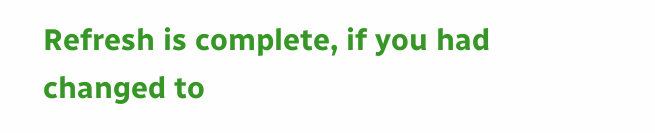Refresh is complete, if you had changed to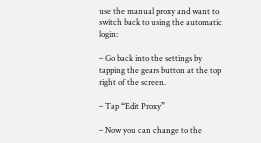use the manual proxy and want to switch back to using the automatic login:

– Go back into the settings by tapping the gears button at the top right of the screen.

– Tap “Edit Proxy”

– Now you can change to the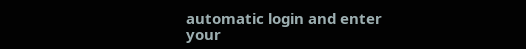automatic login and enter your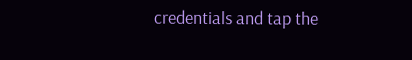credentials and tap the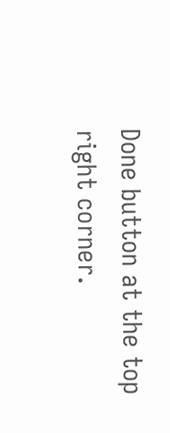Done button at the top right corner.